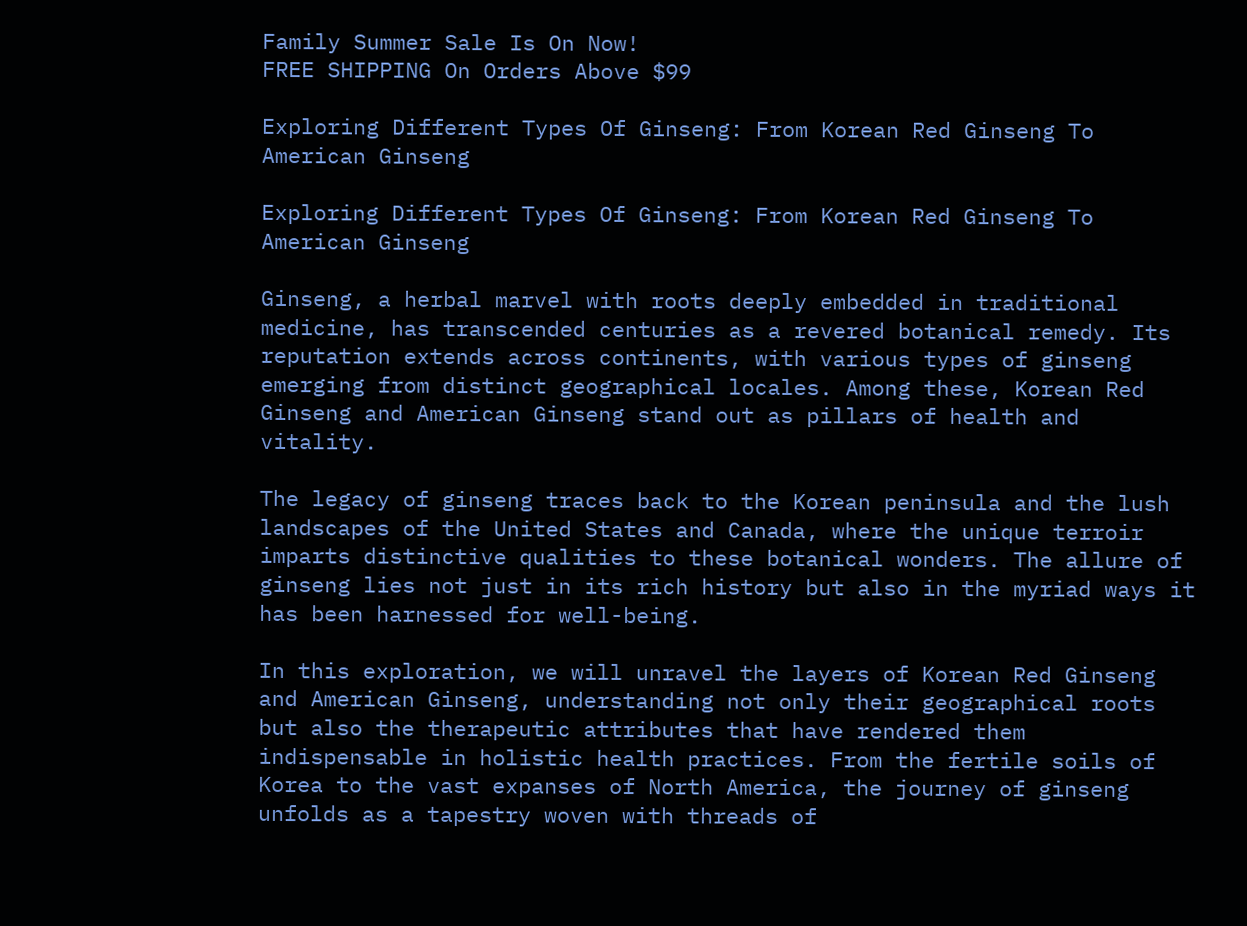Family Summer Sale Is On Now!
FREE SHIPPING On Orders Above $99

Exploring Different Types Of Ginseng: From Korean Red Ginseng To American Ginseng

Exploring Different Types Of Ginseng: From Korean Red Ginseng To American Ginseng

Ginseng, a herbal marvel with roots deeply embedded in traditional medicine, has transcended centuries as a revered botanical remedy. Its reputation extends across continents, with various types of ginseng emerging from distinct geographical locales. Among these, Korean Red Ginseng and American Ginseng stand out as pillars of health and vitality.

The legacy of ginseng traces back to the Korean peninsula and the lush landscapes of the United States and Canada, where the unique terroir imparts distinctive qualities to these botanical wonders. The allure of ginseng lies not just in its rich history but also in the myriad ways it has been harnessed for well-being.

In this exploration, we will unravel the layers of Korean Red Ginseng and American Ginseng, understanding not only their geographical roots but also the therapeutic attributes that have rendered them indispensable in holistic health practices. From the fertile soils of Korea to the vast expanses of North America, the journey of ginseng unfolds as a tapestry woven with threads of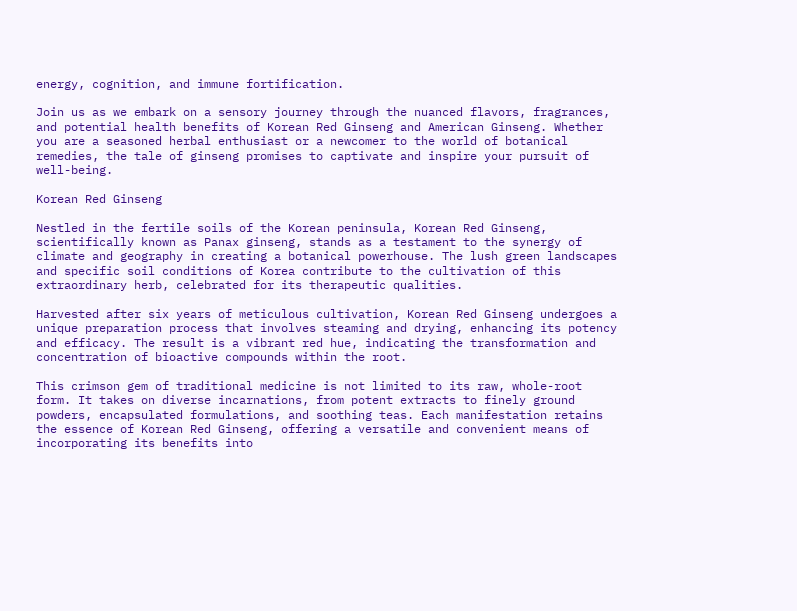energy, cognition, and immune fortification.

Join us as we embark on a sensory journey through the nuanced flavors, fragrances, and potential health benefits of Korean Red Ginseng and American Ginseng. Whether you are a seasoned herbal enthusiast or a newcomer to the world of botanical remedies, the tale of ginseng promises to captivate and inspire your pursuit of well-being.

Korean Red Ginseng

Nestled in the fertile soils of the Korean peninsula, Korean Red Ginseng, scientifically known as Panax ginseng, stands as a testament to the synergy of climate and geography in creating a botanical powerhouse. The lush green landscapes and specific soil conditions of Korea contribute to the cultivation of this extraordinary herb, celebrated for its therapeutic qualities.

Harvested after six years of meticulous cultivation, Korean Red Ginseng undergoes a unique preparation process that involves steaming and drying, enhancing its potency and efficacy. The result is a vibrant red hue, indicating the transformation and concentration of bioactive compounds within the root.

This crimson gem of traditional medicine is not limited to its raw, whole-root form. It takes on diverse incarnations, from potent extracts to finely ground powders, encapsulated formulations, and soothing teas. Each manifestation retains the essence of Korean Red Ginseng, offering a versatile and convenient means of incorporating its benefits into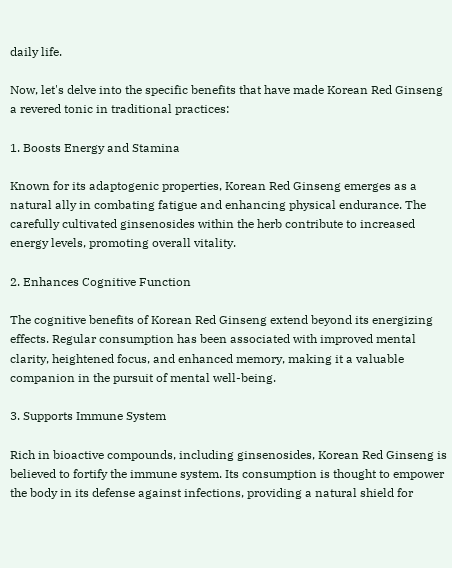daily life.

Now, let's delve into the specific benefits that have made Korean Red Ginseng a revered tonic in traditional practices:

1. Boosts Energy and Stamina

Known for its adaptogenic properties, Korean Red Ginseng emerges as a natural ally in combating fatigue and enhancing physical endurance. The carefully cultivated ginsenosides within the herb contribute to increased energy levels, promoting overall vitality.

2. Enhances Cognitive Function

The cognitive benefits of Korean Red Ginseng extend beyond its energizing effects. Regular consumption has been associated with improved mental clarity, heightened focus, and enhanced memory, making it a valuable companion in the pursuit of mental well-being.

3. Supports Immune System

Rich in bioactive compounds, including ginsenosides, Korean Red Ginseng is believed to fortify the immune system. Its consumption is thought to empower the body in its defense against infections, providing a natural shield for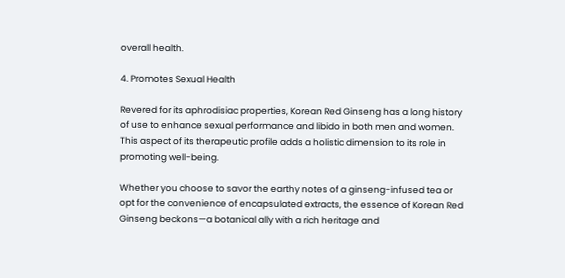overall health.

4. Promotes Sexual Health

Revered for its aphrodisiac properties, Korean Red Ginseng has a long history of use to enhance sexual performance and libido in both men and women. This aspect of its therapeutic profile adds a holistic dimension to its role in promoting well-being.

Whether you choose to savor the earthy notes of a ginseng-infused tea or opt for the convenience of encapsulated extracts, the essence of Korean Red Ginseng beckons—a botanical ally with a rich heritage and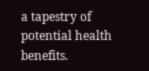a tapestry of potential health benefits.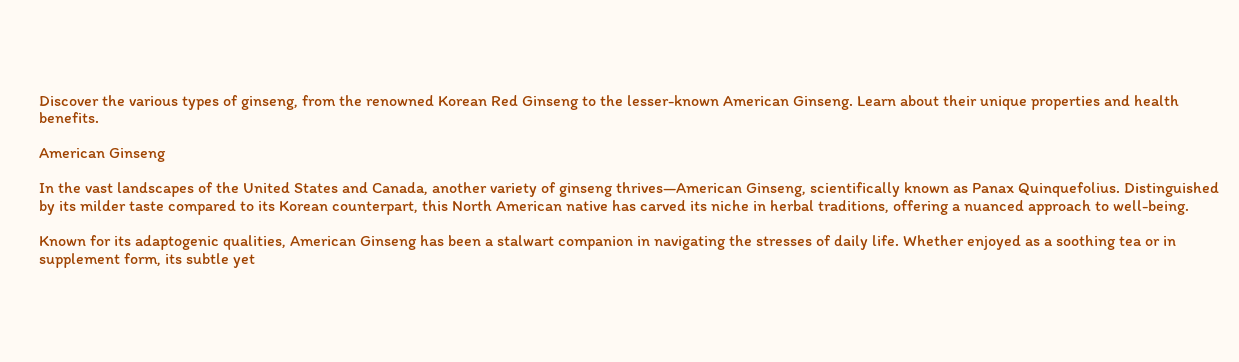Discover the various types of ginseng, from the renowned Korean Red Ginseng to the lesser-known American Ginseng. Learn about their unique properties and health benefits.

American Ginseng

In the vast landscapes of the United States and Canada, another variety of ginseng thrives—American Ginseng, scientifically known as Panax Quinquefolius. Distinguished by its milder taste compared to its Korean counterpart, this North American native has carved its niche in herbal traditions, offering a nuanced approach to well-being.

Known for its adaptogenic qualities, American Ginseng has been a stalwart companion in navigating the stresses of daily life. Whether enjoyed as a soothing tea or in supplement form, its subtle yet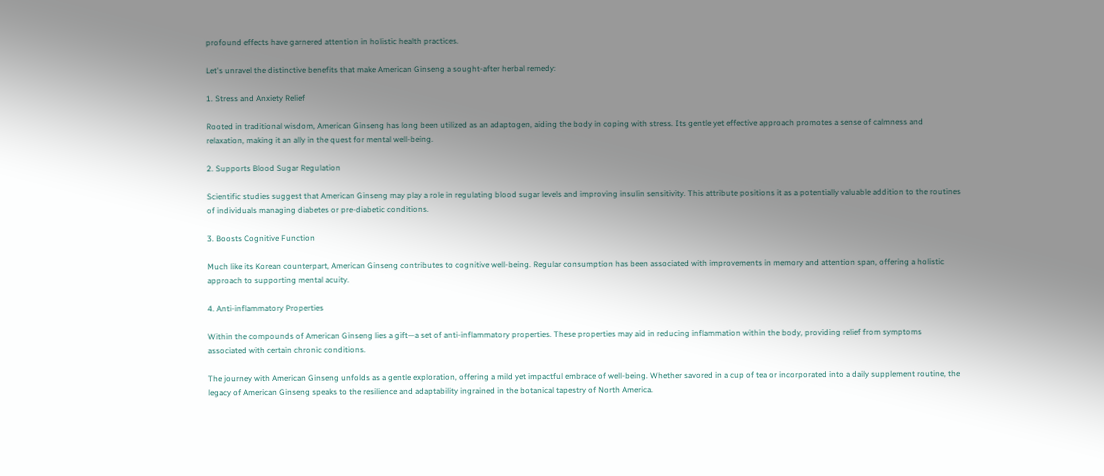profound effects have garnered attention in holistic health practices.

Let's unravel the distinctive benefits that make American Ginseng a sought-after herbal remedy:

1. Stress and Anxiety Relief

Rooted in traditional wisdom, American Ginseng has long been utilized as an adaptogen, aiding the body in coping with stress. Its gentle yet effective approach promotes a sense of calmness and relaxation, making it an ally in the quest for mental well-being.

2. Supports Blood Sugar Regulation

Scientific studies suggest that American Ginseng may play a role in regulating blood sugar levels and improving insulin sensitivity. This attribute positions it as a potentially valuable addition to the routines of individuals managing diabetes or pre-diabetic conditions.

3. Boosts Cognitive Function

Much like its Korean counterpart, American Ginseng contributes to cognitive well-being. Regular consumption has been associated with improvements in memory and attention span, offering a holistic approach to supporting mental acuity.

4. Anti-inflammatory Properties

Within the compounds of American Ginseng lies a gift—a set of anti-inflammatory properties. These properties may aid in reducing inflammation within the body, providing relief from symptoms associated with certain chronic conditions.

The journey with American Ginseng unfolds as a gentle exploration, offering a mild yet impactful embrace of well-being. Whether savored in a cup of tea or incorporated into a daily supplement routine, the legacy of American Ginseng speaks to the resilience and adaptability ingrained in the botanical tapestry of North America.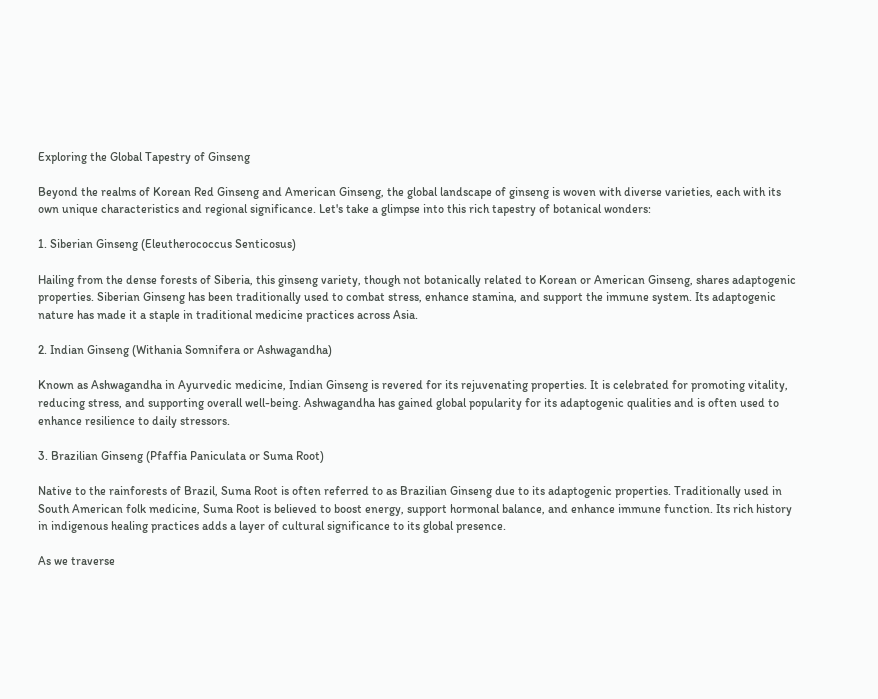Exploring the Global Tapestry of Ginseng

Beyond the realms of Korean Red Ginseng and American Ginseng, the global landscape of ginseng is woven with diverse varieties, each with its own unique characteristics and regional significance. Let's take a glimpse into this rich tapestry of botanical wonders:

1. Siberian Ginseng (Eleutherococcus Senticosus)

Hailing from the dense forests of Siberia, this ginseng variety, though not botanically related to Korean or American Ginseng, shares adaptogenic properties. Siberian Ginseng has been traditionally used to combat stress, enhance stamina, and support the immune system. Its adaptogenic nature has made it a staple in traditional medicine practices across Asia.

2. Indian Ginseng (Withania Somnifera or Ashwagandha)

Known as Ashwagandha in Ayurvedic medicine, Indian Ginseng is revered for its rejuvenating properties. It is celebrated for promoting vitality, reducing stress, and supporting overall well-being. Ashwagandha has gained global popularity for its adaptogenic qualities and is often used to enhance resilience to daily stressors.

3. Brazilian Ginseng (Pfaffia Paniculata or Suma Root)

Native to the rainforests of Brazil, Suma Root is often referred to as Brazilian Ginseng due to its adaptogenic properties. Traditionally used in South American folk medicine, Suma Root is believed to boost energy, support hormonal balance, and enhance immune function. Its rich history in indigenous healing practices adds a layer of cultural significance to its global presence.

As we traverse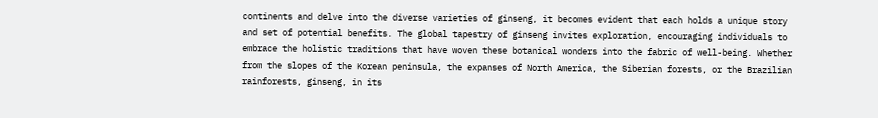continents and delve into the diverse varieties of ginseng, it becomes evident that each holds a unique story and set of potential benefits. The global tapestry of ginseng invites exploration, encouraging individuals to embrace the holistic traditions that have woven these botanical wonders into the fabric of well-being. Whether from the slopes of the Korean peninsula, the expanses of North America, the Siberian forests, or the Brazilian rainforests, ginseng, in its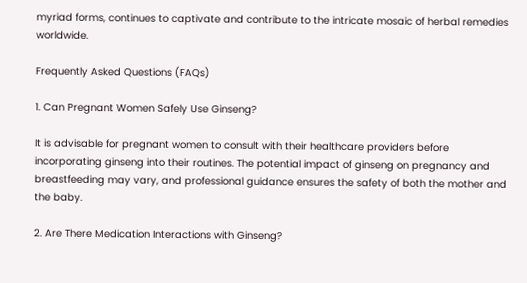myriad forms, continues to captivate and contribute to the intricate mosaic of herbal remedies worldwide.

Frequently Asked Questions (FAQs)

1. Can Pregnant Women Safely Use Ginseng?

It is advisable for pregnant women to consult with their healthcare providers before incorporating ginseng into their routines. The potential impact of ginseng on pregnancy and breastfeeding may vary, and professional guidance ensures the safety of both the mother and the baby.

2. Are There Medication Interactions with Ginseng?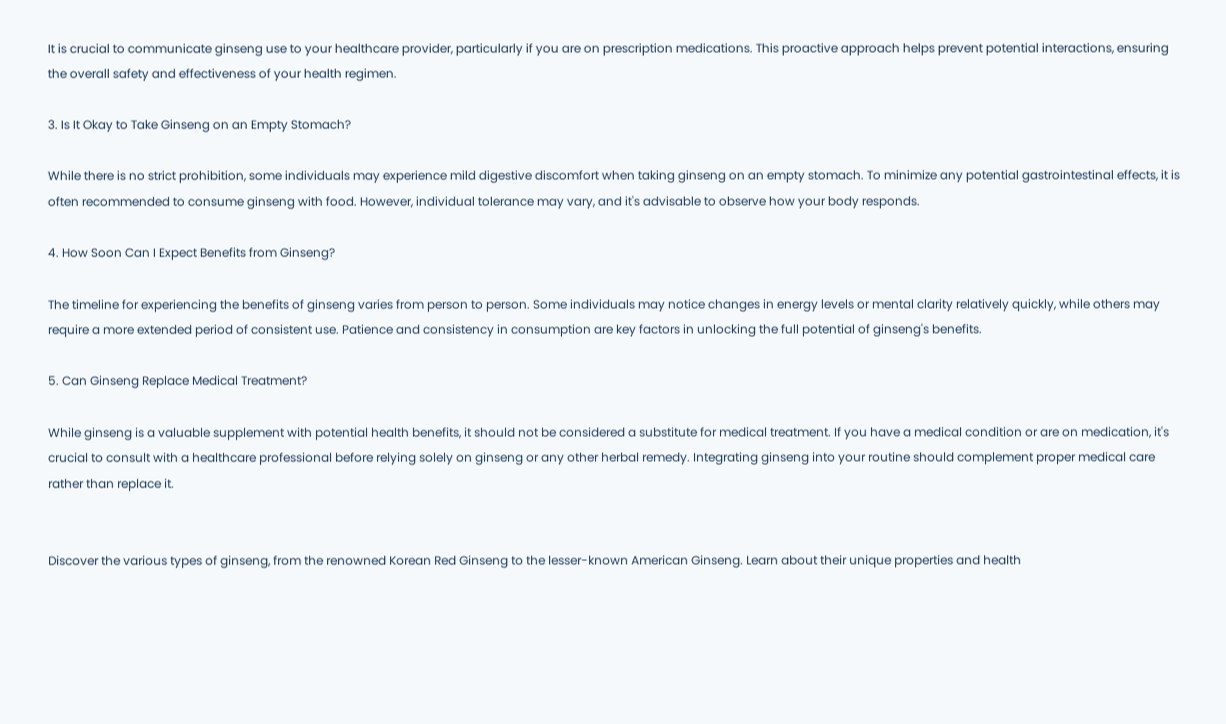It is crucial to communicate ginseng use to your healthcare provider, particularly if you are on prescription medications. This proactive approach helps prevent potential interactions, ensuring the overall safety and effectiveness of your health regimen.

3. Is It Okay to Take Ginseng on an Empty Stomach?

While there is no strict prohibition, some individuals may experience mild digestive discomfort when taking ginseng on an empty stomach. To minimize any potential gastrointestinal effects, it is often recommended to consume ginseng with food. However, individual tolerance may vary, and it's advisable to observe how your body responds.

4. How Soon Can I Expect Benefits from Ginseng?

The timeline for experiencing the benefits of ginseng varies from person to person. Some individuals may notice changes in energy levels or mental clarity relatively quickly, while others may require a more extended period of consistent use. Patience and consistency in consumption are key factors in unlocking the full potential of ginseng's benefits.

5. Can Ginseng Replace Medical Treatment?

While ginseng is a valuable supplement with potential health benefits, it should not be considered a substitute for medical treatment. If you have a medical condition or are on medication, it's crucial to consult with a healthcare professional before relying solely on ginseng or any other herbal remedy. Integrating ginseng into your routine should complement proper medical care rather than replace it.


Discover the various types of ginseng, from the renowned Korean Red Ginseng to the lesser-known American Ginseng. Learn about their unique properties and health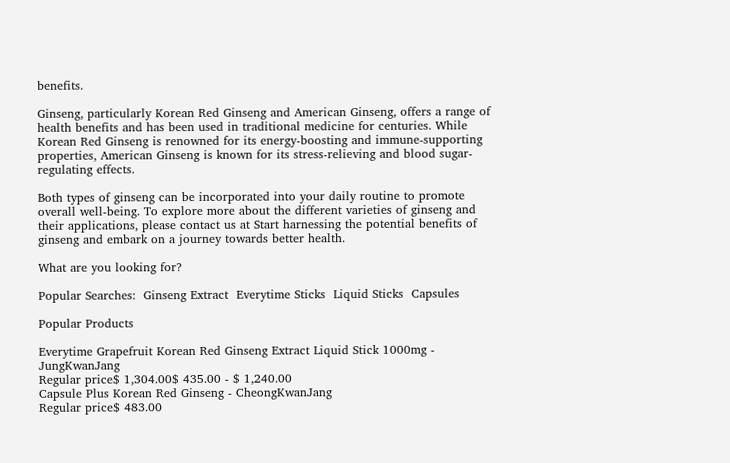benefits.

Ginseng, particularly Korean Red Ginseng and American Ginseng, offers a range of health benefits and has been used in traditional medicine for centuries. While Korean Red Ginseng is renowned for its energy-boosting and immune-supporting properties, American Ginseng is known for its stress-relieving and blood sugar-regulating effects.

Both types of ginseng can be incorporated into your daily routine to promote overall well-being. To explore more about the different varieties of ginseng and their applications, please contact us at Start harnessing the potential benefits of ginseng and embark on a journey towards better health.

What are you looking for?

Popular Searches:  Ginseng Extract  Everytime Sticks  Liquid Sticks  Capsules

Popular Products

Everytime Grapefruit Korean Red Ginseng Extract Liquid Stick 1000mg - JungKwanJang
Regular price$ 1,304.00$ 435.00 - $ 1,240.00
Capsule Plus Korean Red Ginseng - CheongKwanJang
Regular price$ 483.00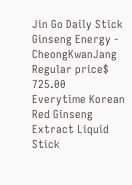Jin Go Daily Stick Ginseng Energy - CheongKwanJang
Regular price$ 725.00
Everytime Korean Red Ginseng Extract Liquid Stick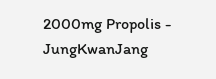2000mg Propolis - JungKwanJang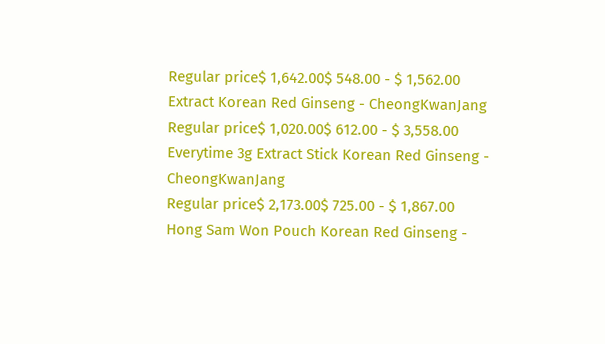Regular price$ 1,642.00$ 548.00 - $ 1,562.00
Extract Korean Red Ginseng - CheongKwanJang
Regular price$ 1,020.00$ 612.00 - $ 3,558.00
Everytime 3g Extract Stick Korean Red Ginseng - CheongKwanJang
Regular price$ 2,173.00$ 725.00 - $ 1,867.00
Hong Sam Won Pouch Korean Red Ginseng -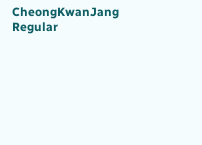CheongKwanJang
Regular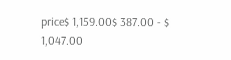price$ 1,159.00$ 387.00 - $ 1,047.00